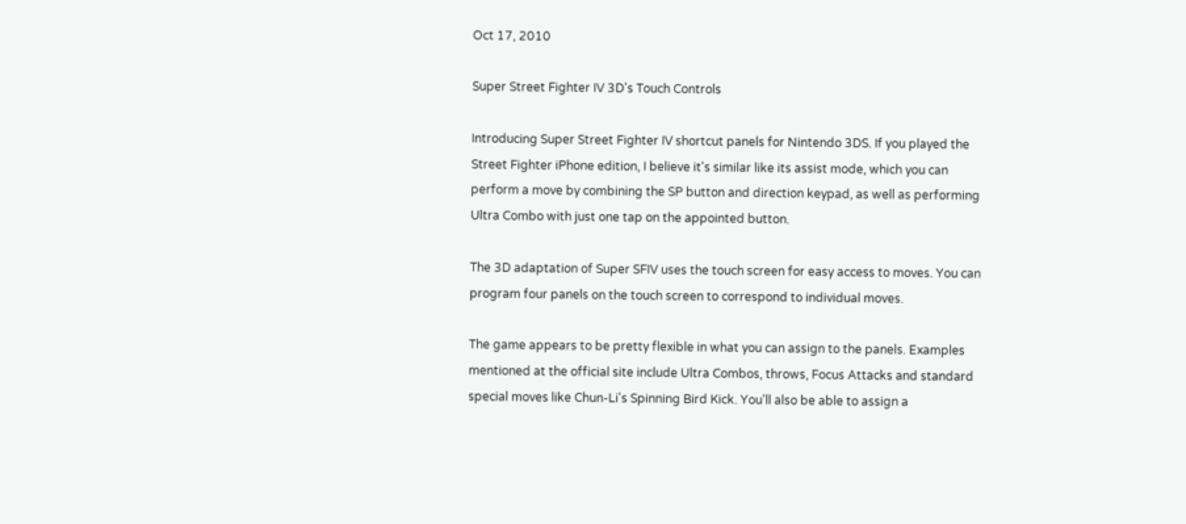Oct 17, 2010

Super Street Fighter IV 3D's Touch Controls

Introducing Super Street Fighter IV shortcut panels for Nintendo 3DS. If you played the Street Fighter iPhone edition, I believe it's similar like its assist mode, which you can perform a move by combining the SP button and direction keypad, as well as performing Ultra Combo with just one tap on the appointed button.

The 3D adaptation of Super SFIV uses the touch screen for easy access to moves. You can program four panels on the touch screen to correspond to individual moves.

The game appears to be pretty flexible in what you can assign to the panels. Examples mentioned at the official site include Ultra Combos, throws, Focus Attacks and standard special moves like Chun-Li's Spinning Bird Kick. You'll also be able to assign a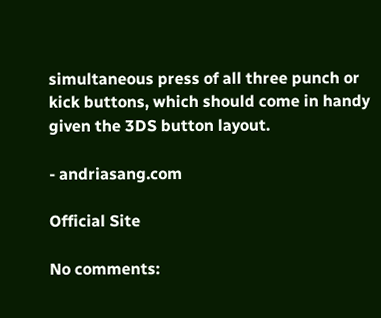simultaneous press of all three punch or kick buttons, which should come in handy given the 3DS button layout.

- andriasang.com

Official Site

No comments: